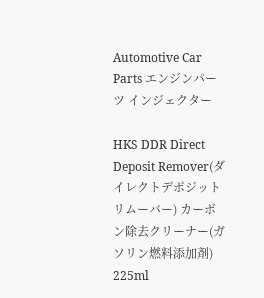Automotive Car   Parts エンジンパーツ インジェクター

HKS DDR Direct Deposit Remover(ダイレクトデポジットリムーバー) カーボン除去クリーナー(ガソリン燃料添加剤) 225ml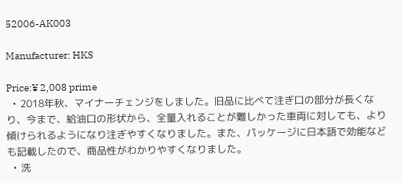52006-AK003

Manufacturer: HKS

Price:¥ 2,008 prime
  • 2018年秋、マイナーチェンジをしました。旧品に比べて注ぎ口の部分が長くなり、今まで、給油口の形状から、全量入れることが難しかった車両に対しても、より傾けられるようになり注ぎやすくなりました。また、パッケージに日本語で効能なども記載したので、商品性がわかりやすくなりました。
  • 洗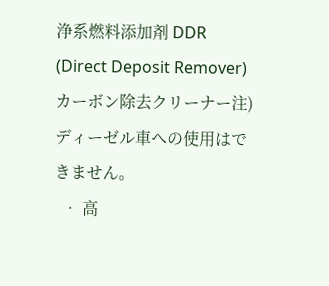浄系燃料添加剤 DDR (Direct Deposit Remover) カーボン除去クリーナー注)ディーゼル車への使用はできません。
  • 高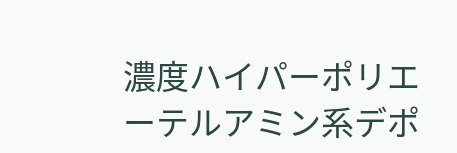濃度ハイパーポリエーテルアミン系デポ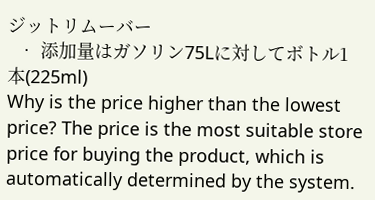ジットリムーバー
  • 添加量はガソリン75Lに対してボトル1本(225ml)
Why is the price higher than the lowest price? The price is the most suitable store price for buying the product, which is automatically determined by the system.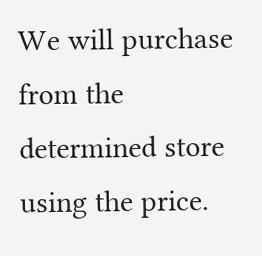We will purchase from the determined store using the price.